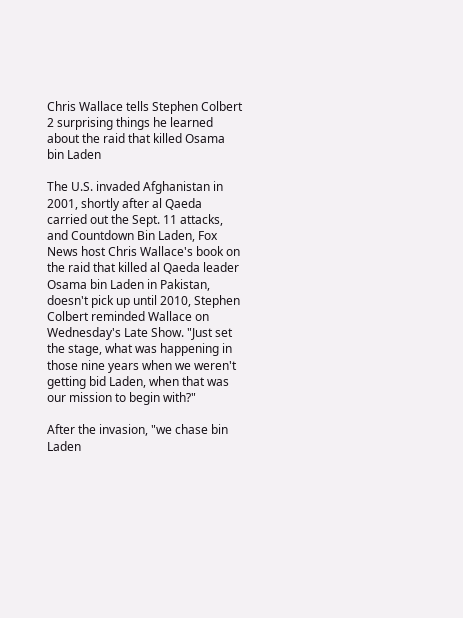Chris Wallace tells Stephen Colbert 2 surprising things he learned about the raid that killed Osama bin Laden

The U.S. invaded Afghanistan in 2001, shortly after al Qaeda carried out the Sept. 11 attacks, and Countdown Bin Laden, Fox News host Chris Wallace's book on the raid that killed al Qaeda leader Osama bin Laden in Pakistan, doesn't pick up until 2010, Stephen Colbert reminded Wallace on Wednesday's Late Show. "Just set the stage, what was happening in those nine years when we weren't getting bid Laden, when that was our mission to begin with?"

After the invasion, "we chase bin Laden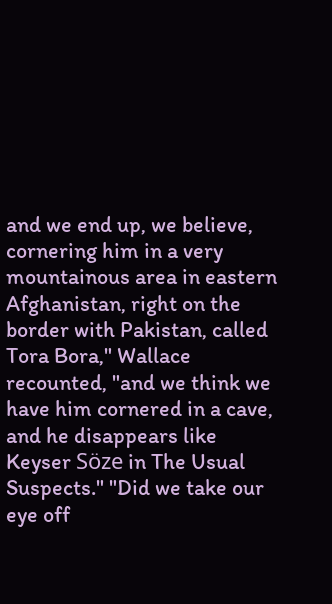and we end up, we believe, cornering him in a very mountainous area in eastern Afghanistan, right on the border with Pakistan, called Tora Bora," Wallace recounted, "and we think we have him cornered in a cave, and he disappears like Keyser Söze in The Usual Suspects." "Did we take our eye off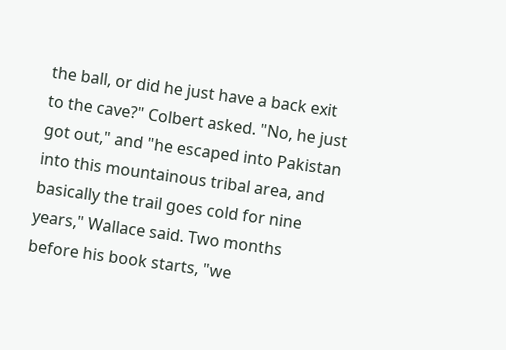the ball, or did he just have a back exit to the cave?" Colbert asked. "No, he just got out," and "he escaped into Pakistan into this mountainous tribal area, and basically the trail goes cold for nine years," Wallace said. Two months before his book starts, "we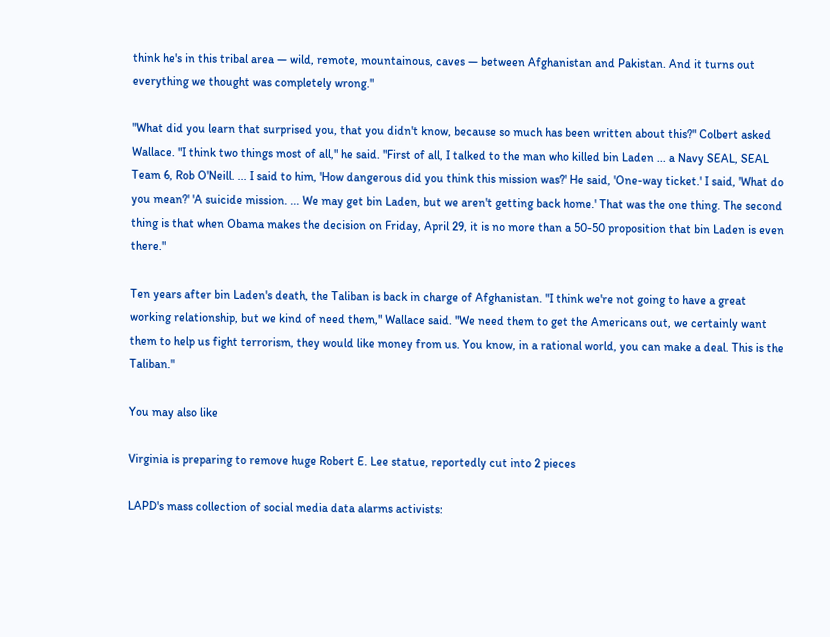think he's in this tribal area — wild, remote, mountainous, caves — between Afghanistan and Pakistan. And it turns out everything we thought was completely wrong."

"What did you learn that surprised you, that you didn't know, because so much has been written about this?" Colbert asked Wallace. "I think two things most of all," he said. "First of all, I talked to the man who killed bin Laden ... a Navy SEAL, SEAL Team 6, Rob O'Neill. ... I said to him, 'How dangerous did you think this mission was?' He said, 'One-way ticket.' I said, 'What do you mean?' 'A suicide mission. ... We may get bin Laden, but we aren't getting back home.' That was the one thing. The second thing is that when Obama makes the decision on Friday, April 29, it is no more than a 50-50 proposition that bin Laden is even there."

Ten years after bin Laden's death, the Taliban is back in charge of Afghanistan. "I think we're not going to have a great working relationship, but we kind of need them," Wallace said. "We need them to get the Americans out, we certainly want them to help us fight terrorism, they would like money from us. You know, in a rational world, you can make a deal. This is the Taliban."

You may also like

Virginia is preparing to remove huge Robert E. Lee statue, reportedly cut into 2 pieces

LAPD's mass collection of social media data alarms activists: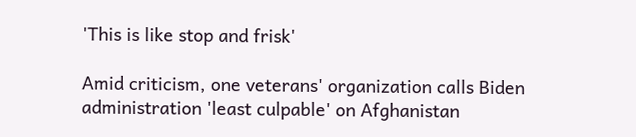'This is like stop and frisk'

Amid criticism, one veterans' organization calls Biden administration 'least culpable' on Afghanistan